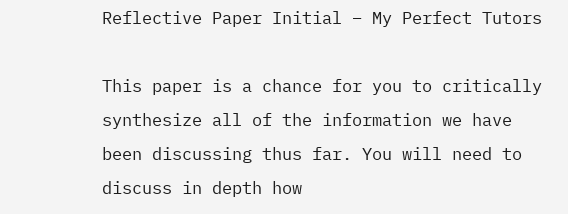Reflective Paper Initial – My Perfect Tutors

This paper is a chance for you to critically synthesize all of the information we have been discussing thus far. You will need to discuss in depth how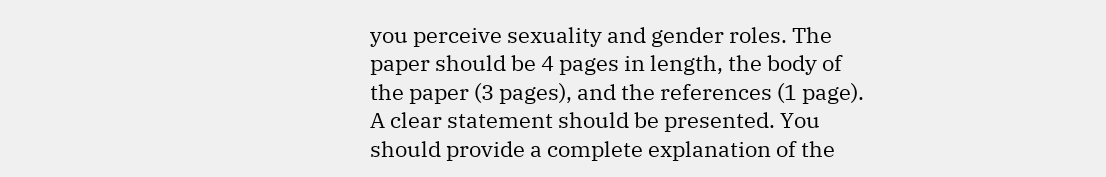you perceive sexuality and gender roles. The paper should be 4 pages in length, the body of the paper (3 pages), and the references (1 page). A clear statement should be presented. You should provide a complete explanation of the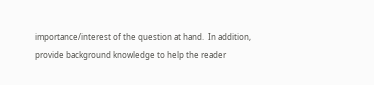importance/interest of the question at hand.  In addition, provide background knowledge to help the reader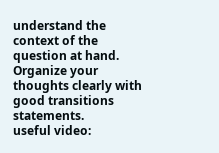understand the context of the question at hand. Organize your thoughts clearly with good transitions statements.
useful video: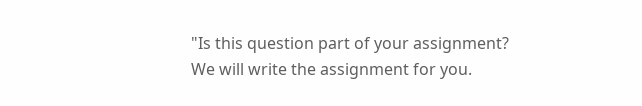"Is this question part of your assignment? We will write the assignment for you.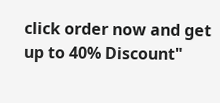click order now and get up to 40% Discount"